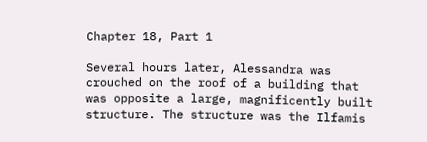Chapter 18, Part 1

Several hours later, Alessandra was crouched on the roof of a building that was opposite a large, magnificently built structure. The structure was the Ilfamis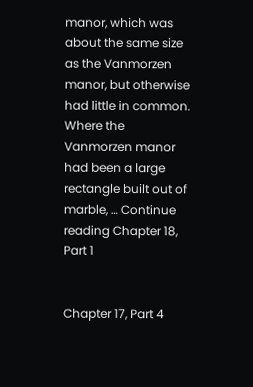manor, which was about the same size as the Vanmorzen manor, but otherwise had little in common. Where the Vanmorzen manor had been a large rectangle built out of marble, … Continue reading Chapter 18, Part 1


Chapter 17, Part 4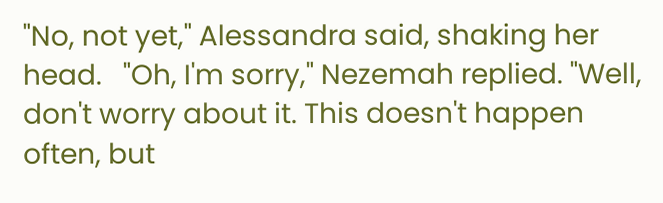"No, not yet," Alessandra said, shaking her head.   "Oh, I'm sorry," Nezemah replied. "Well, don't worry about it. This doesn't happen often, but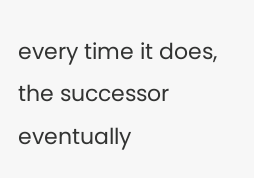every time it does, the successor eventually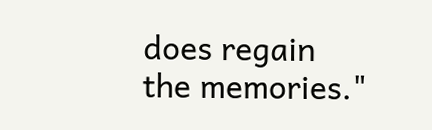does regain the memories."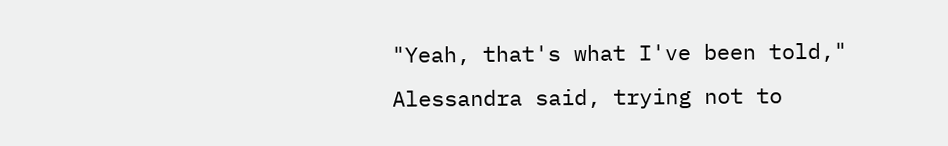"Yeah, that's what I've been told," Alessandra said, trying not to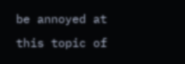be annoyed at this topic of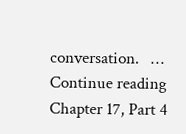conversation.   … Continue reading Chapter 17, Part 4